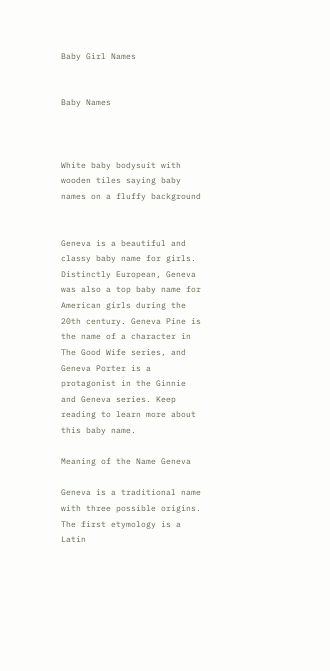Baby Girl Names


Baby Names



White baby bodysuit with wooden tiles saying baby names on a fluffy background


Geneva is a beautiful and classy baby name for girls. Distinctly European, Geneva was also a top baby name for American girls during the 20th century. Geneva Pine is the name of a character in The Good Wife series, and Geneva Porter is a protagonist in the Ginnie and Geneva series. Keep reading to learn more about this baby name.

Meaning of the Name Geneva

Geneva is a traditional name with three possible origins. The first etymology is a Latin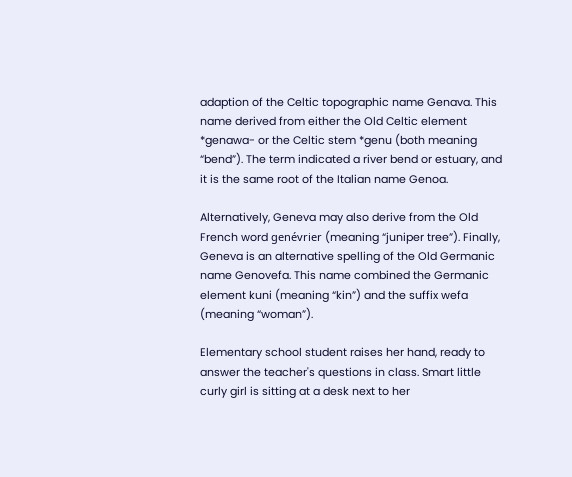adaption of the Celtic topographic name Genava. This name derived from either the Old Celtic element *genawa- or the Celtic stem *genu (both meaning “bend”). The term indicated a river bend or estuary, and it is the same root of the Italian name Genoa.

Alternatively, Geneva may also derive from the Old French word genévrier (meaning “juniper tree”). Finally, Geneva is an alternative spelling of the Old Germanic name Genovefa. This name combined the Germanic element kuni (meaning “kin”) and the suffix wefa (meaning “woman”).

Elementary school student raises her hand, ready to answer the teacher's questions in class. Smart little curly girl is sitting at a desk next to her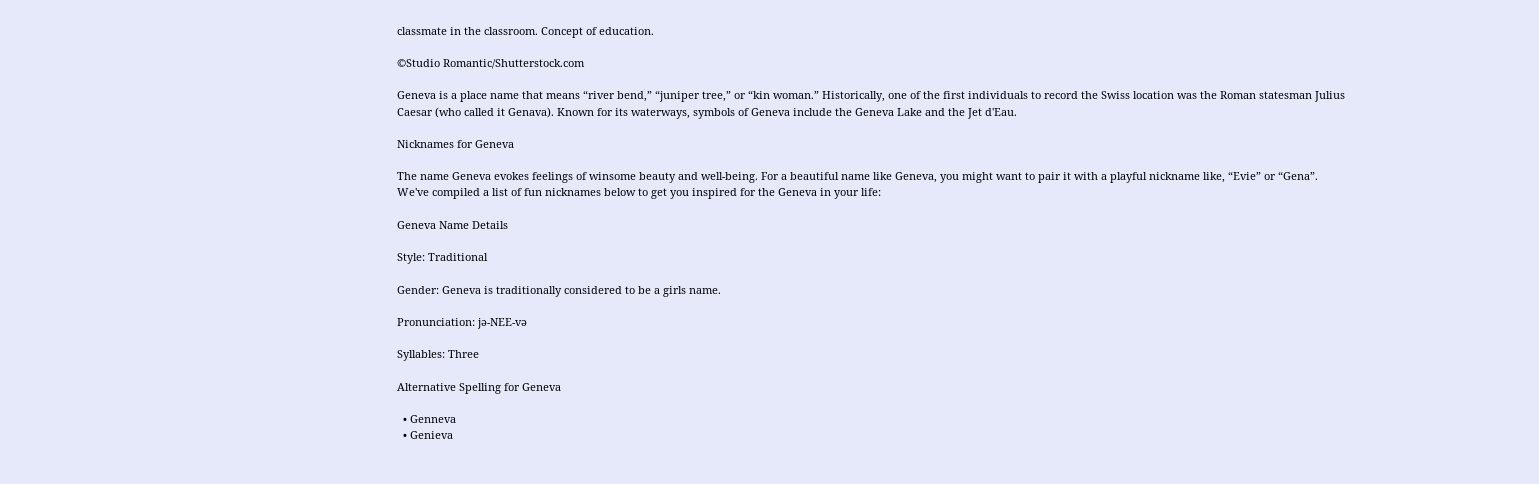classmate in the classroom. Concept of education.

©Studio Romantic/Shutterstock.com

Geneva is a place name that means “river bend,” “juniper tree,” or “kin woman.” Historically, one of the first individuals to record the Swiss location was the Roman statesman Julius Caesar (who called it Genava). Known for its waterways, symbols of Geneva include the Geneva Lake and the Jet d'Eau.

Nicknames for Geneva

The name Geneva evokes feelings of winsome beauty and well-being. For a beautiful name like Geneva, you might want to pair it with a playful nickname like, “Evie” or “Gena”. We've compiled a list of fun nicknames below to get you inspired for the Geneva in your life:

Geneva Name Details

Style: Traditional

Gender: Geneva is traditionally considered to be a girls name.

Pronunciation: jə-NEE-və

Syllables: Three

Alternative Spelling for Geneva

  • Genneva
  • Genieva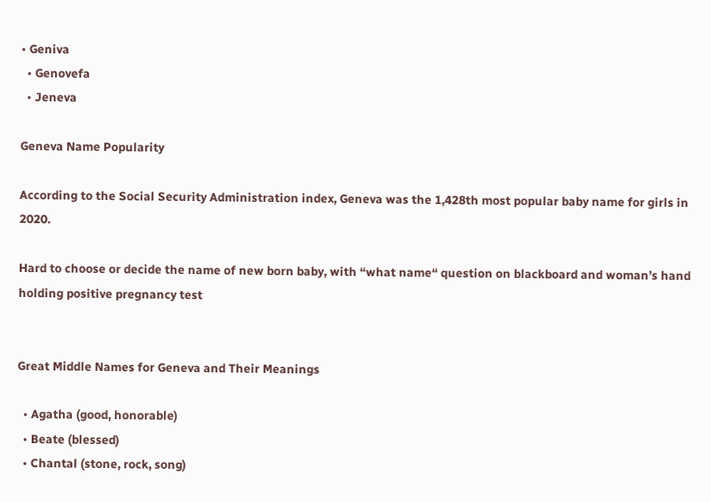• Geniva
  • Genovefa
  • Jeneva

Geneva Name Popularity

According to the Social Security Administration index, Geneva was the 1,428th most popular baby name for girls in 2020.

Hard to choose or decide the name of new born baby, with “what name“ question on blackboard and woman’s hand holding positive pregnancy test


Great Middle Names for Geneva and Their Meanings

  • Agatha (good, honorable)
  • Beate (blessed)
  • Chantal (stone, rock, song)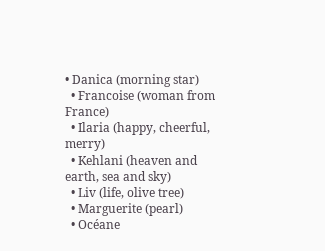• Danica (morning star)
  • Francoise (woman from France)
  • Ilaria (happy, cheerful, merry)
  • Kehlani (heaven and earth, sea and sky)
  • Liv (life, olive tree)
  • Marguerite (pearl)
  • Océane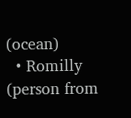(ocean)
  • Romilly (person from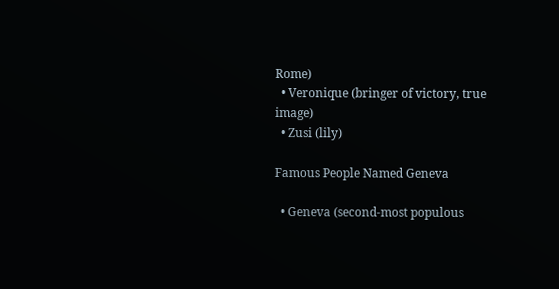Rome)
  • Veronique (bringer of victory, true image)
  • Zusi (lily)

Famous People Named Geneva

  • Geneva (second-most populous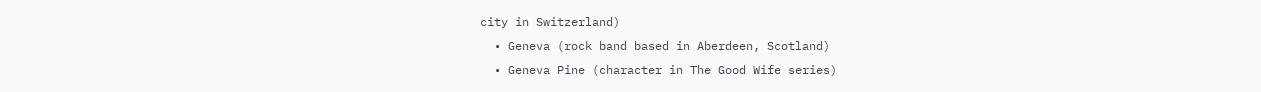city in Switzerland)
  • Geneva (rock band based in Aberdeen, Scotland)
  • Geneva Pine (character in The Good Wife series)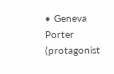• Geneva Porter (protagonist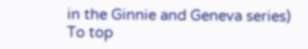in the Ginnie and Geneva series)
To top